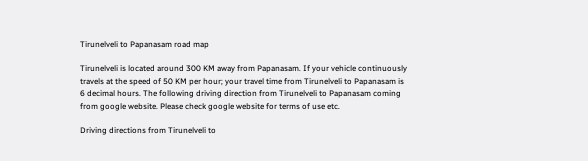Tirunelveli to Papanasam road map

Tirunelveli is located around 300 KM away from Papanasam. If your vehicle continuously travels at the speed of 50 KM per hour; your travel time from Tirunelveli to Papanasam is 6 decimal hours. The following driving direction from Tirunelveli to Papanasam coming from google website. Please check google website for terms of use etc.

Driving directions from Tirunelveli to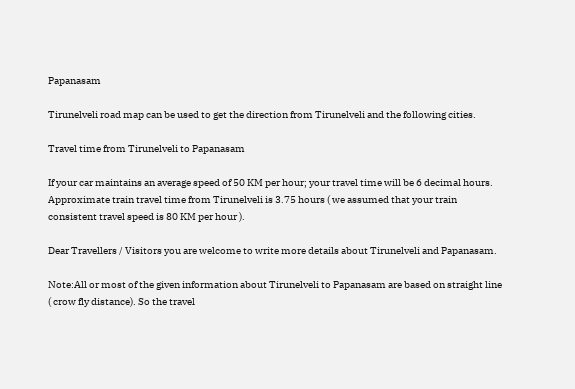Papanasam

Tirunelveli road map can be used to get the direction from Tirunelveli and the following cities.

Travel time from Tirunelveli to Papanasam

If your car maintains an average speed of 50 KM per hour; your travel time will be 6 decimal hours.
Approximate train travel time from Tirunelveli is 3.75 hours ( we assumed that your train consistent travel speed is 80 KM per hour ).

Dear Travellers / Visitors you are welcome to write more details about Tirunelveli and Papanasam.

Note:All or most of the given information about Tirunelveli to Papanasam are based on straight line ( crow fly distance). So the travel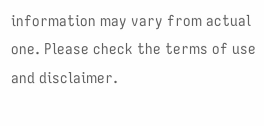information may vary from actual one. Please check the terms of use and disclaimer.